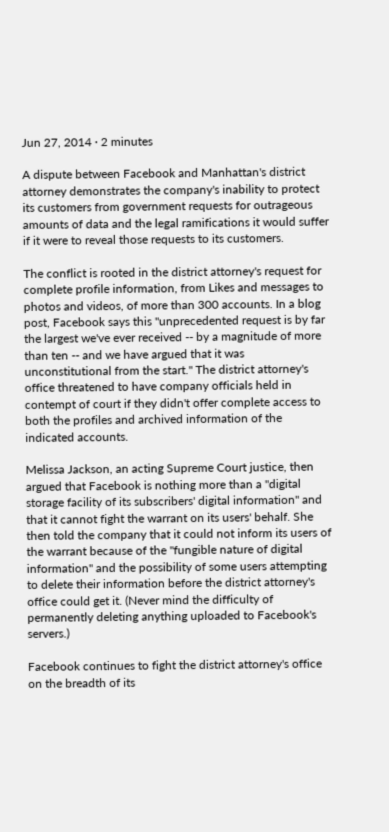Jun 27, 2014 · 2 minutes

A dispute between Facebook and Manhattan's district attorney demonstrates the company's inability to protect its customers from government requests for outrageous amounts of data and the legal ramifications it would suffer if it were to reveal those requests to its customers.

The conflict is rooted in the district attorney's request for complete profile information, from Likes and messages to photos and videos, of more than 300 accounts. In a blog post, Facebook says this "unprecedented request is by far the largest we've ever received -- by a magnitude of more than ten -- and we have argued that it was unconstitutional from the start." The district attorney's office threatened to have company officials held in contempt of court if they didn't offer complete access to both the profiles and archived information of the indicated accounts.

Melissa Jackson, an acting Supreme Court justice, then argued that Facebook is nothing more than a "digital storage facility of its subscribers' digital information" and that it cannot fight the warrant on its users' behalf. She then told the company that it could not inform its users of the warrant because of the "fungible nature of digital information" and the possibility of some users attempting to delete their information before the district attorney's office could get it. (Never mind the difficulty of permanently deleting anything uploaded to Facebook's servers.)

Facebook continues to fight the district attorney's office on the breadth of its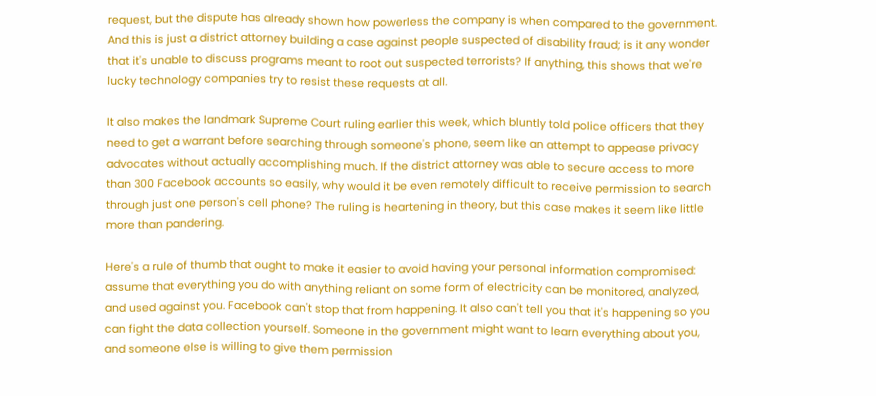request, but the dispute has already shown how powerless the company is when compared to the government. And this is just a district attorney building a case against people suspected of disability fraud; is it any wonder that it's unable to discuss programs meant to root out suspected terrorists? If anything, this shows that we're lucky technology companies try to resist these requests at all.

It also makes the landmark Supreme Court ruling earlier this week, which bluntly told police officers that they need to get a warrant before searching through someone's phone, seem like an attempt to appease privacy advocates without actually accomplishing much. If the district attorney was able to secure access to more than 300 Facebook accounts so easily, why would it be even remotely difficult to receive permission to search through just one person's cell phone? The ruling is heartening in theory, but this case makes it seem like little more than pandering.

Here's a rule of thumb that ought to make it easier to avoid having your personal information compromised: assume that everything you do with anything reliant on some form of electricity can be monitored, analyzed, and used against you. Facebook can't stop that from happening. It also can't tell you that it's happening so you can fight the data collection yourself. Someone in the government might want to learn everything about you, and someone else is willing to give them permission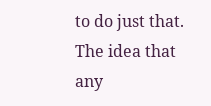to do just that. The idea that any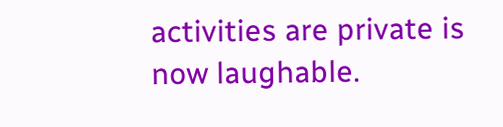activities are private is now laughable.